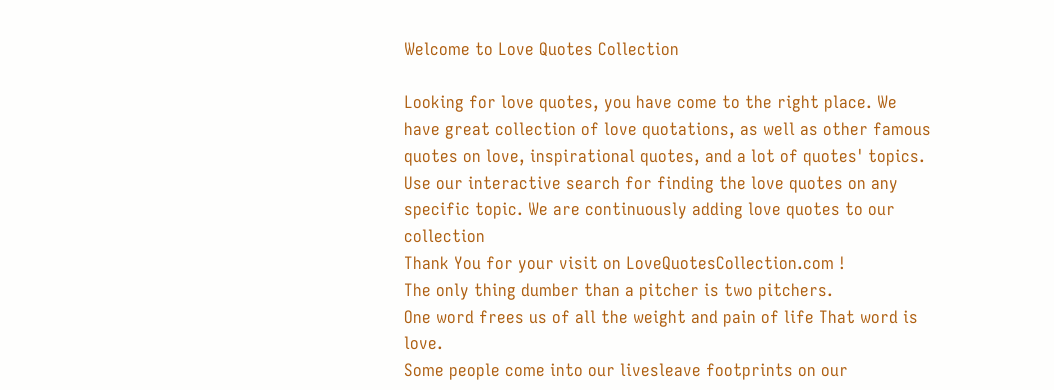Welcome to Love Quotes Collection

Looking for love quotes, you have come to the right place. We have great collection of love quotations, as well as other famous quotes on love, inspirational quotes, and a lot of quotes' topics. Use our interactive search for finding the love quotes on any specific topic. We are continuously adding love quotes to our collection
Thank You for your visit on LoveQuotesCollection.com !
The only thing dumber than a pitcher is two pitchers.
One word frees us of all the weight and pain of life That word is love.
Some people come into our livesleave footprints on our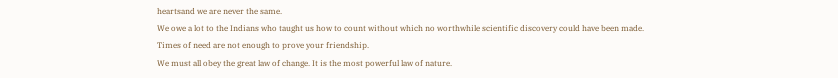heartsand we are never the same.
We owe a lot to the Indians who taught us how to count without which no worthwhile scientific discovery could have been made.
Times of need are not enough to prove your friendship.
We must all obey the great law of change. It is the most powerful law of nature.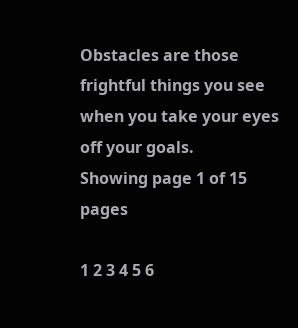Obstacles are those frightful things you see when you take your eyes off your goals.
Showing page 1 of 15 pages

1 2 3 4 5 6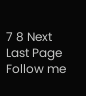7 8 Next Last Page
Follow me